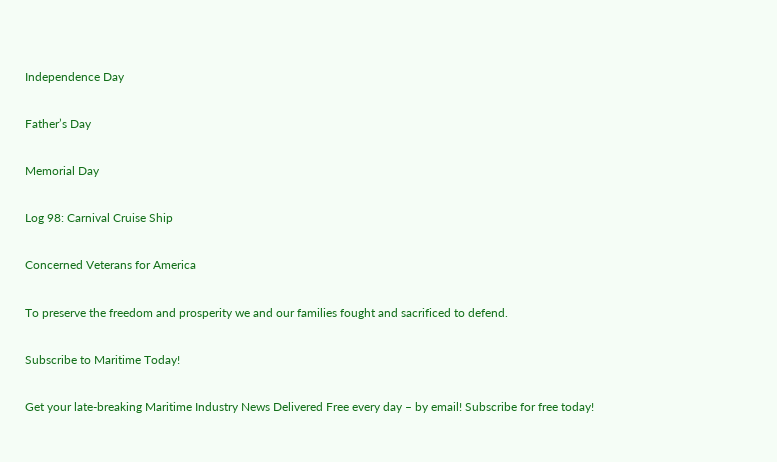Independence Day

Father’s Day

Memorial Day

Log 98: Carnival Cruise Ship

Concerned Veterans for America

To preserve the freedom and prosperity we and our families fought and sacrificed to defend.

Subscribe to Maritime Today!

Get your late-breaking Maritime Industry News Delivered Free every day – by email! Subscribe for free today!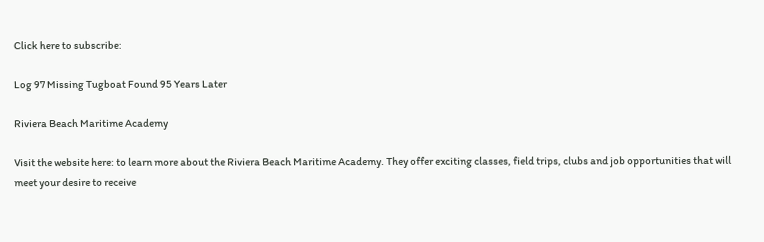Click here to subscribe:

Log 97 Missing Tugboat Found 95 Years Later

Riviera Beach Maritime Academy

Visit the website here: to learn more about the Riviera Beach Maritime Academy. They offer exciting classes, field trips, clubs and job opportunities that will meet your desire to receive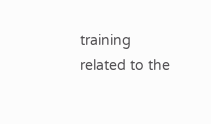training related to the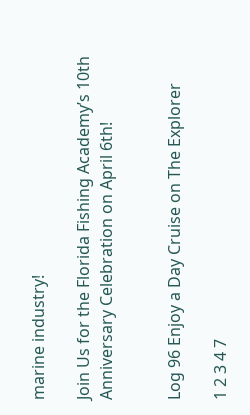marine industry!

Join Us for the Florida Fishing Academy’s 10th Anniversary Celebration on April 6th!


Log 96 Enjoy a Day Cruise on The Explorer

1 2 3 4 7